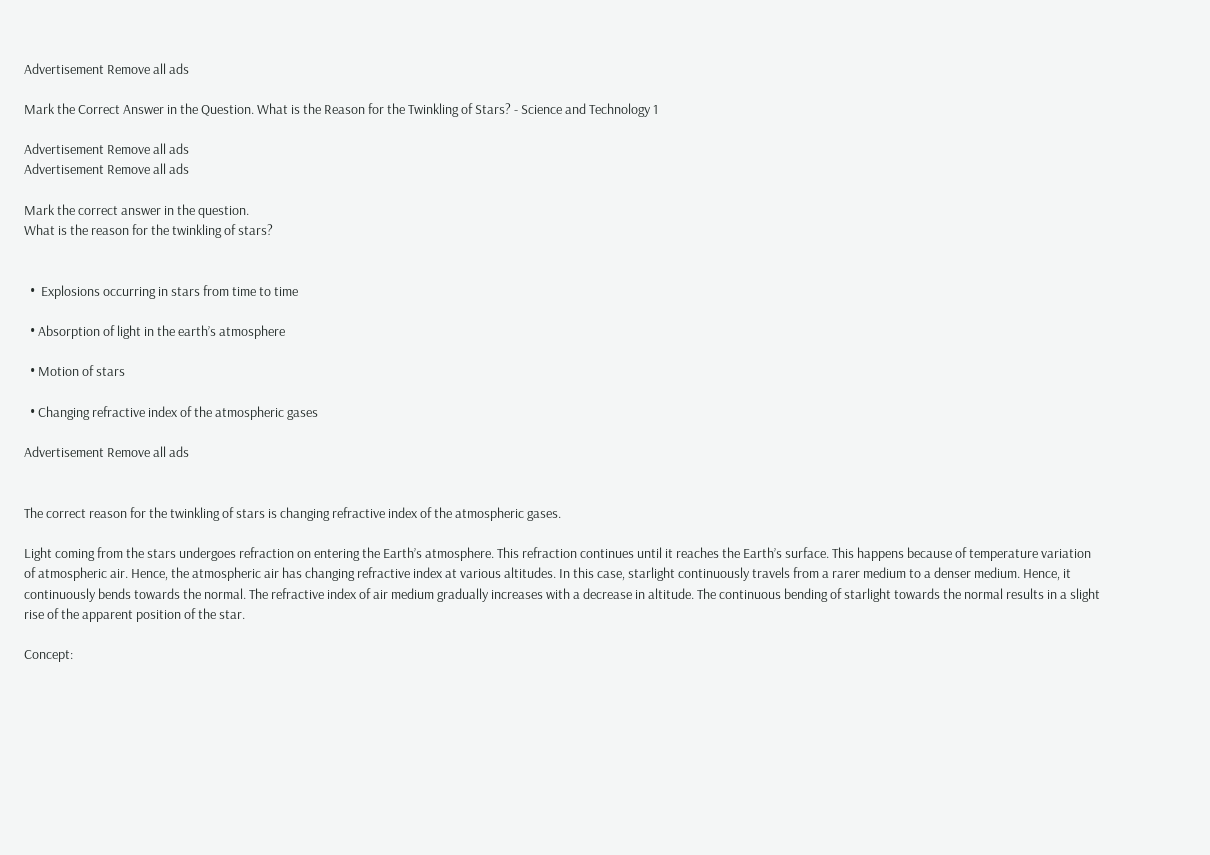Advertisement Remove all ads

Mark the Correct Answer in the Question. What is the Reason for the Twinkling of Stars? - Science and Technology 1

Advertisement Remove all ads
Advertisement Remove all ads

Mark the correct answer in the question.
What is the reason for the twinkling of stars?


  •  Explosions occurring in stars from time to time

  • Absorption of light in the earth’s atmosphere

  • Motion of stars

  • Changing refractive index of the atmospheric gases

Advertisement Remove all ads


The correct reason for the twinkling of stars is changing refractive index of the atmospheric gases.

Light coming from the stars undergoes refraction on entering the Earth’s atmosphere. This refraction continues until it reaches the Earth’s surface. This happens because of temperature variation of atmospheric air. Hence, the atmospheric air has changing refractive index at various altitudes. In this case, starlight continuously travels from a rarer medium to a denser medium. Hence, it continuously bends towards the normal. The refractive index of air medium gradually increases with a decrease in altitude. The continuous bending of starlight towards the normal results in a slight rise of the apparent position of the star.

Concept: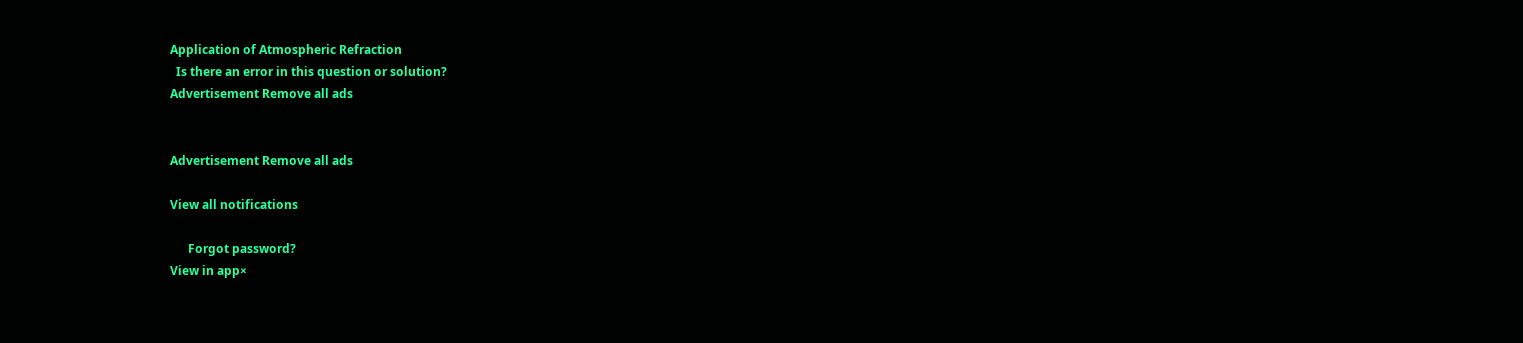Application of Atmospheric Refraction
  Is there an error in this question or solution?
Advertisement Remove all ads


Advertisement Remove all ads

View all notifications

      Forgot password?
View in app×